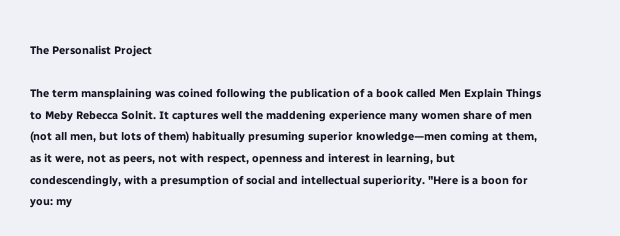The Personalist Project

The term mansplaining was coined following the publication of a book called Men Explain Things to Meby Rebecca Solnit. It captures well the maddening experience many women share of men (not all men, but lots of them) habitually presuming superior knowledge—men coming at them, as it were, not as peers, not with respect, openness and interest in learning, but condescendingly, with a presumption of social and intellectual superiority. "Here is a boon for you: my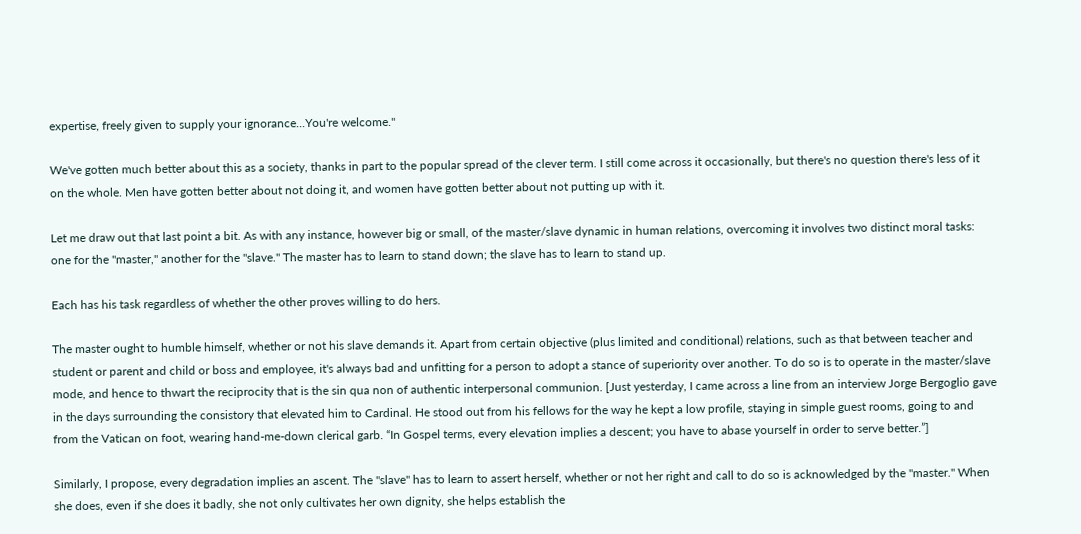expertise, freely given to supply your ignorance...You're welcome."

We've gotten much better about this as a society, thanks in part to the popular spread of the clever term. I still come across it occasionally, but there's no question there's less of it on the whole. Men have gotten better about not doing it, and women have gotten better about not putting up with it.

Let me draw out that last point a bit. As with any instance, however big or small, of the master/slave dynamic in human relations, overcoming it involves two distinct moral tasks: one for the "master," another for the "slave." The master has to learn to stand down; the slave has to learn to stand up.

Each has his task regardless of whether the other proves willing to do hers.

The master ought to humble himself, whether or not his slave demands it. Apart from certain objective (plus limited and conditional) relations, such as that between teacher and student or parent and child or boss and employee, it's always bad and unfitting for a person to adopt a stance of superiority over another. To do so is to operate in the master/slave mode, and hence to thwart the reciprocity that is the sin qua non of authentic interpersonal communion. [Just yesterday, I came across a line from an interview Jorge Bergoglio gave in the days surrounding the consistory that elevated him to Cardinal. He stood out from his fellows for the way he kept a low profile, staying in simple guest rooms, going to and from the Vatican on foot, wearing hand-me-down clerical garb. “In Gospel terms, every elevation implies a descent; you have to abase yourself in order to serve better.”]

Similarly, I propose, every degradation implies an ascent. The "slave" has to learn to assert herself, whether or not her right and call to do so is acknowledged by the "master." When she does, even if she does it badly, she not only cultivates her own dignity, she helps establish the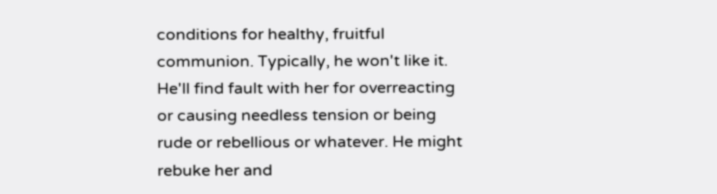conditions for healthy, fruitful communion. Typically, he won't like it. He'll find fault with her for overreacting or causing needless tension or being rude or rebellious or whatever. He might rebuke her and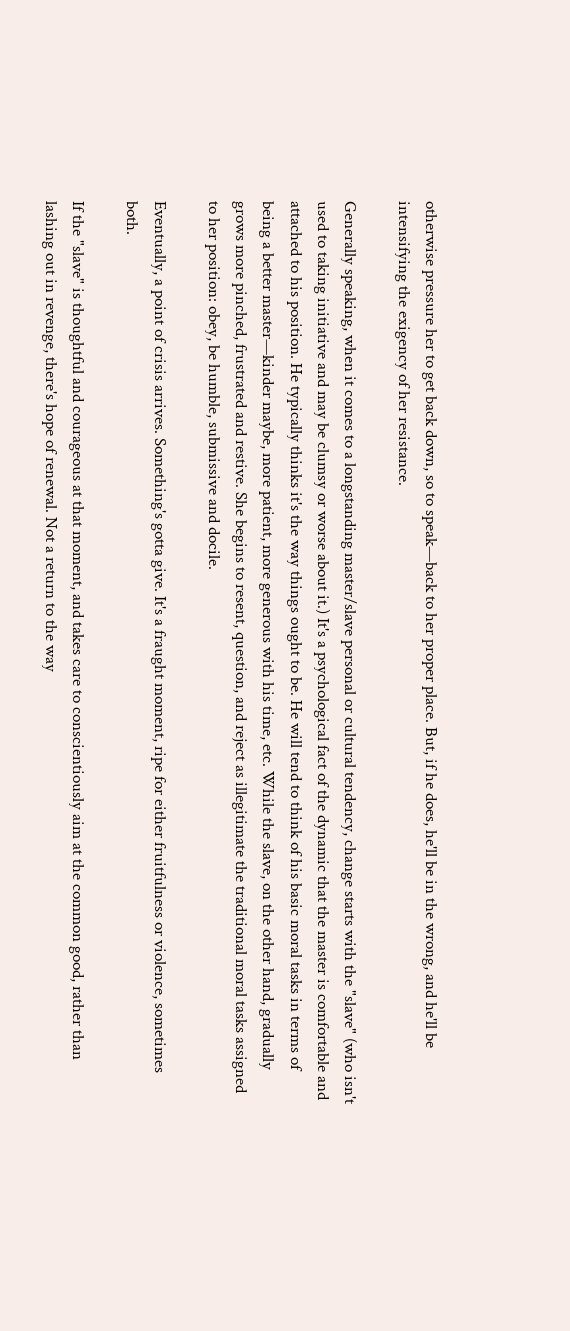otherwise pressure her to get back down, so to speak—back to her proper place. But, if he does, he'll be in the wrong, and he'll be intensifying the exigency of her resistance.

Generally speaking, when it comes to a longstanding master/slave personal or cultural tendency, change starts with the "slave" (who isn't used to taking initiative and may be clumsy or worse about it.) It's a psychological fact of the dynamic that the master is comfortable and attached to his position. He typically thinks it's the way things ought to be. He will tend to think of his basic moral tasks in terms of being a better master—kinder maybe, more patient, more generous with his time, etc. While the slave, on the other hand, gradually grows more pinched, frustrated and restive. She begins to resent, question, and reject as illegitimate the traditional moral tasks assigned to her position: obey, be humble, submissive and docile.

Eventually, a point of crisis arrives. Something's gotta give. It's a fraught moment, ripe for either fruitfulness or violence, sometimes both.

If the "slave" is thoughtful and courageous at that moment, and takes care to conscientiously aim at the common good, rather than lashing out in revenge, there's hope of renewal. Not a return to the way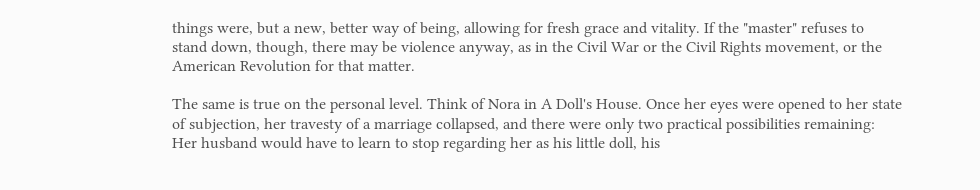things were, but a new, better way of being, allowing for fresh grace and vitality. If the "master" refuses to stand down, though, there may be violence anyway, as in the Civil War or the Civil Rights movement, or the American Revolution for that matter.

The same is true on the personal level. Think of Nora in A Doll's House. Once her eyes were opened to her state of subjection, her travesty of a marriage collapsed, and there were only two practical possibilities remaining: Her husband would have to learn to stop regarding her as his little doll, his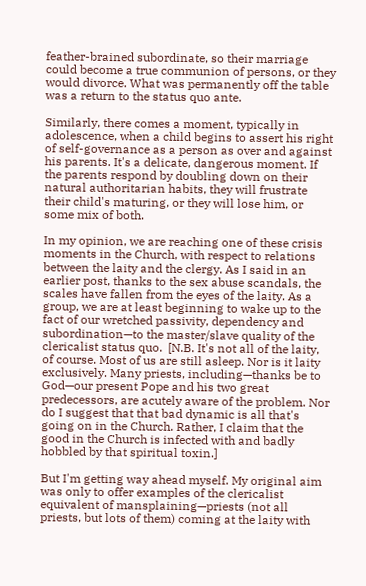feather-brained subordinate, so their marriage could become a true communion of persons, or they would divorce. What was permanently off the table was a return to the status quo ante.

Similarly, there comes a moment, typically in adolescence, when a child begins to assert his right of self-governance as a person as over and against his parents. It's a delicate, dangerous moment. If the parents respond by doubling down on their natural authoritarian habits, they will frustrate their child's maturing, or they will lose him, or some mix of both.

In my opinion, we are reaching one of these crisis moments in the Church, with respect to relations between the laity and the clergy. As I said in an earlier post, thanks to the sex abuse scandals, the scales have fallen from the eyes of the laity. As a group, we are at least beginning to wake up to the fact of our wretched passivity, dependency and subordination—to the master/slave quality of the clericalist status quo.  [N.B. It's not all of the laity, of course. Most of us are still asleep. Nor is it laity exclusively. Many priests, including—thanks be to God—our present Pope and his two great predecessors, are acutely aware of the problem. Nor do I suggest that that bad dynamic is all that's going on in the Church. Rather, I claim that the good in the Church is infected with and badly hobbled by that spiritual toxin.]

But I'm getting way ahead myself. My original aim was only to offer examples of the clericalist equivalent of mansplaining—priests (not all priests, but lots of them) coming at the laity with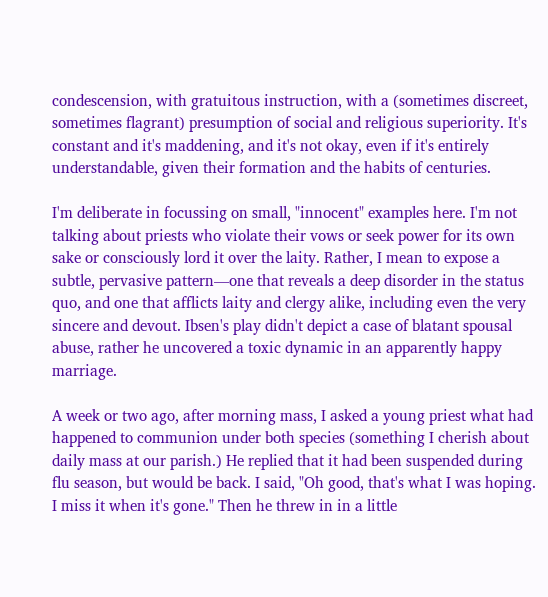condescension, with gratuitous instruction, with a (sometimes discreet, sometimes flagrant) presumption of social and religious superiority. It's constant and it's maddening, and it's not okay, even if it's entirely understandable, given their formation and the habits of centuries.

I'm deliberate in focussing on small, "innocent" examples here. I'm not talking about priests who violate their vows or seek power for its own sake or consciously lord it over the laity. Rather, I mean to expose a subtle, pervasive pattern—one that reveals a deep disorder in the status quo, and one that afflicts laity and clergy alike, including even the very sincere and devout. Ibsen's play didn't depict a case of blatant spousal abuse, rather he uncovered a toxic dynamic in an apparently happy marriage.

A week or two ago, after morning mass, I asked a young priest what had happened to communion under both species (something I cherish about daily mass at our parish.) He replied that it had been suspended during flu season, but would be back. I said, "Oh good, that's what I was hoping. I miss it when it's gone." Then he threw in in a little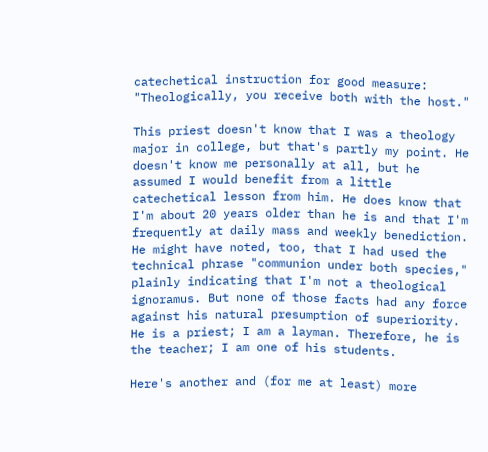catechetical instruction for good measure: "Theologically, you receive both with the host."

This priest doesn't know that I was a theology major in college, but that's partly my point. He doesn't know me personally at all, but he assumed I would benefit from a little catechetical lesson from him. He does know that I'm about 20 years older than he is and that I'm frequently at daily mass and weekly benediction. He might have noted, too, that I had used the technical phrase "communion under both species," plainly indicating that I'm not a theological ignoramus. But none of those facts had any force against his natural presumption of superiority. He is a priest; I am a layman. Therefore, he is the teacher; I am one of his students.

Here's another and (for me at least) more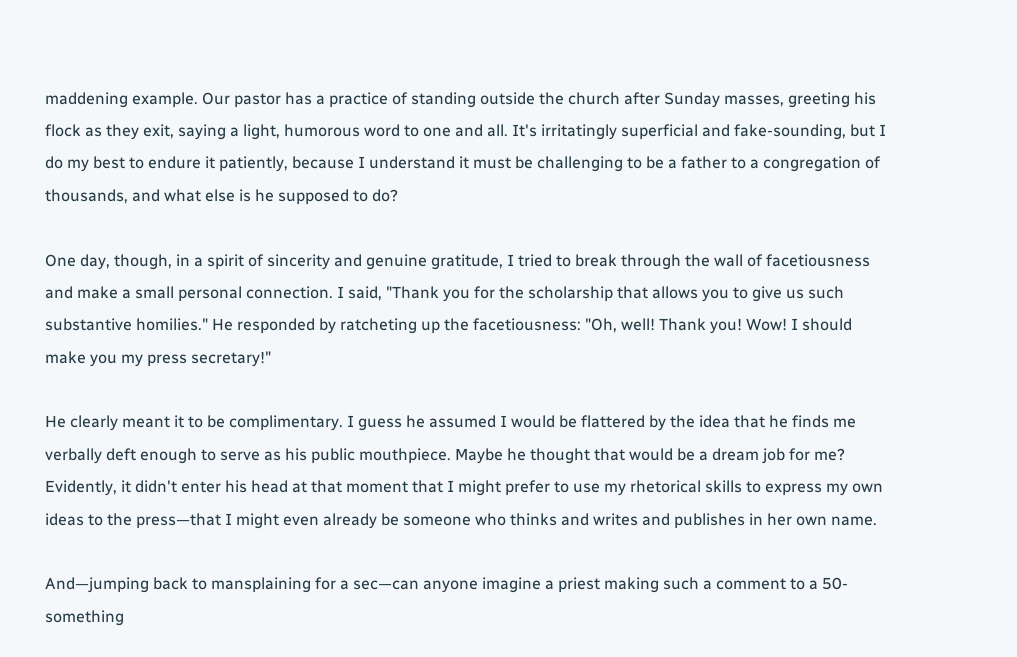maddening example. Our pastor has a practice of standing outside the church after Sunday masses, greeting his flock as they exit, saying a light, humorous word to one and all. It's irritatingly superficial and fake-sounding, but I do my best to endure it patiently, because I understand it must be challenging to be a father to a congregation of thousands, and what else is he supposed to do?

One day, though, in a spirit of sincerity and genuine gratitude, I tried to break through the wall of facetiousness and make a small personal connection. I said, "Thank you for the scholarship that allows you to give us such substantive homilies." He responded by ratcheting up the facetiousness: "Oh, well! Thank you! Wow! I should make you my press secretary!"

He clearly meant it to be complimentary. I guess he assumed I would be flattered by the idea that he finds me verbally deft enough to serve as his public mouthpiece. Maybe he thought that would be a dream job for me? Evidently, it didn't enter his head at that moment that I might prefer to use my rhetorical skills to express my own ideas to the press—that I might even already be someone who thinks and writes and publishes in her own name.

And—jumping back to mansplaining for a sec—can anyone imagine a priest making such a comment to a 50-something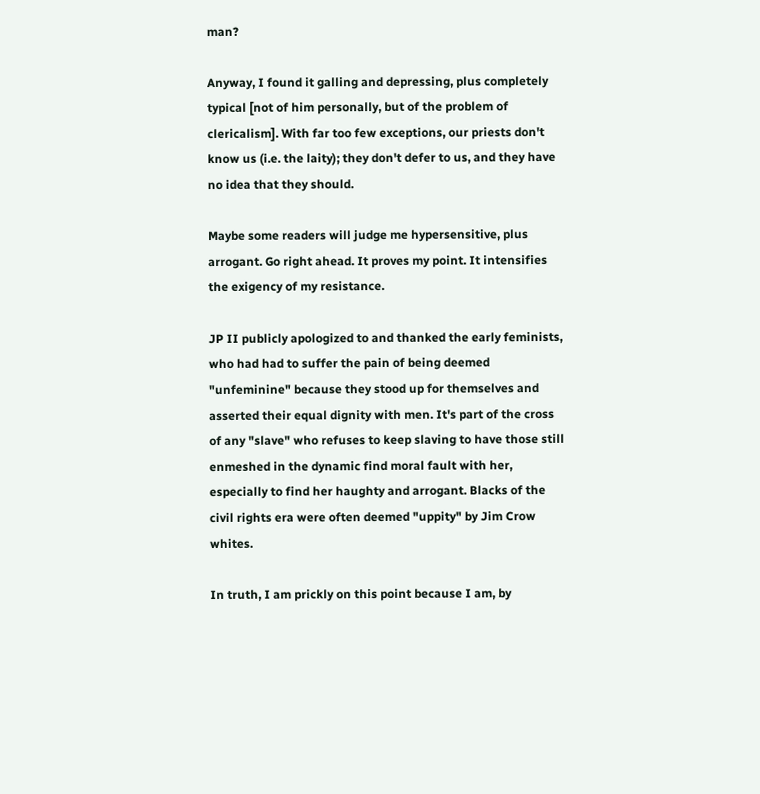man?

Anyway, I found it galling and depressing, plus completely typical [not of him personally, but of the problem of clericalism]. With far too few exceptions, our priests don't know us (i.e. the laity); they don't defer to us, and they have no idea that they should.

Maybe some readers will judge me hypersensitive, plus arrogant. Go right ahead. It proves my point. It intensifies the exigency of my resistance.

JP II publicly apologized to and thanked the early feminists, who had had to suffer the pain of being deemed "unfeminine" because they stood up for themselves and asserted their equal dignity with men. It's part of the cross of any "slave" who refuses to keep slaving to have those still enmeshed in the dynamic find moral fault with her, especially to find her haughty and arrogant. Blacks of the civil rights era were often deemed "uppity" by Jim Crow whites.

In truth, I am prickly on this point because I am, by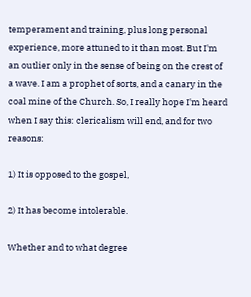temperament and training, plus long personal experience, more attuned to it than most. But I'm an outlier only in the sense of being on the crest of a wave. I am a prophet of sorts, and a canary in the coal mine of the Church. So, I really hope I'm heard when I say this: clericalism will end, and for two reasons:

1) It is opposed to the gospel,

2) It has become intolerable.

Whether and to what degree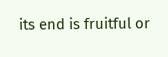its end is fruitful or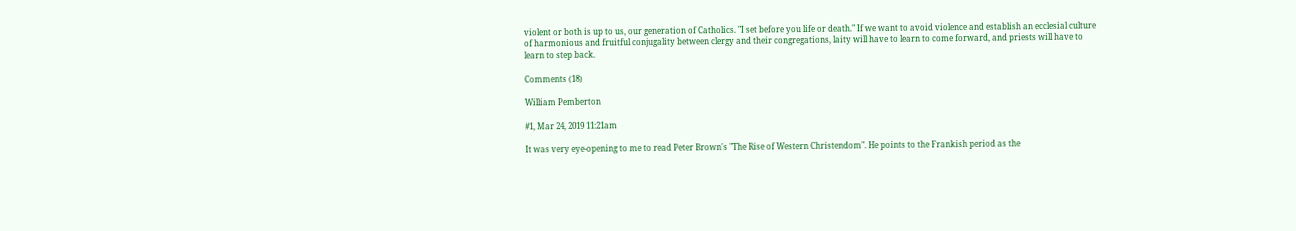violent or both is up to us, our generation of Catholics. "I set before you life or death." If we want to avoid violence and establish an ecclesial culture of harmonious and fruitful conjugality between clergy and their congregations, laity will have to learn to come forward, and priests will have to learn to step back.

Comments (18)

William Pemberton

#1, Mar 24, 2019 11:21am

It was very eye-opening to me to read Peter Brown's "The Rise of Western Christendom". He points to the Frankish period as the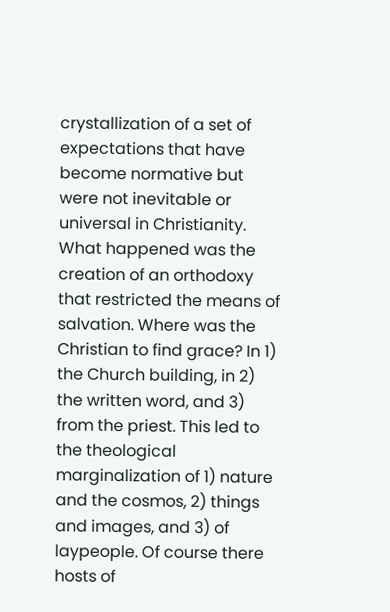crystallization of a set of expectations that have become normative but were not inevitable or universal in Christianity. What happened was the creation of an orthodoxy that restricted the means of salvation. Where was the Christian to find grace? In 1) the Church building, in 2) the written word, and 3) from the priest. This led to the theological marginalization of 1) nature and the cosmos, 2) things and images, and 3) of laypeople. Of course there hosts of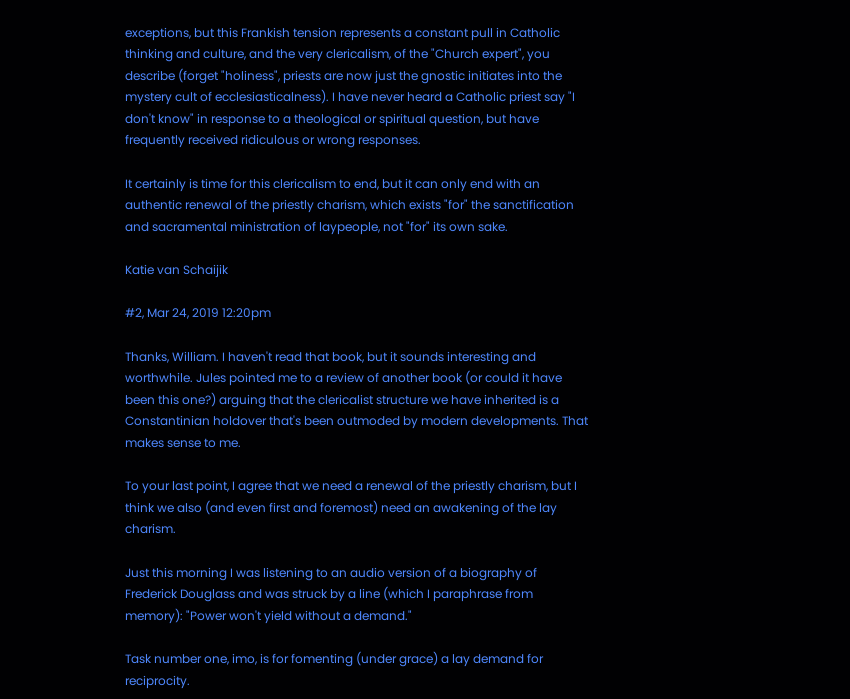exceptions, but this Frankish tension represents a constant pull in Catholic thinking and culture, and the very clericalism, of the "Church expert", you describe (forget "holiness", priests are now just the gnostic initiates into the mystery cult of ecclesiasticalness). I have never heard a Catholic priest say "I don't know" in response to a theological or spiritual question, but have frequently received ridiculous or wrong responses.

It certainly is time for this clericalism to end, but it can only end with an authentic renewal of the priestly charism, which exists "for" the sanctification and sacramental ministration of laypeople, not "for" its own sake.

Katie van Schaijik

#2, Mar 24, 2019 12:20pm

Thanks, William. I haven't read that book, but it sounds interesting and worthwhile. Jules pointed me to a review of another book (or could it have been this one?) arguing that the clericalist structure we have inherited is a Constantinian holdover that's been outmoded by modern developments. That makes sense to me.

To your last point, I agree that we need a renewal of the priestly charism, but I think we also (and even first and foremost) need an awakening of the lay charism.

Just this morning I was listening to an audio version of a biography of Frederick Douglass and was struck by a line (which I paraphrase from memory): "Power won't yield without a demand."

Task number one, imo, is for fomenting (under grace) a lay demand for reciprocity.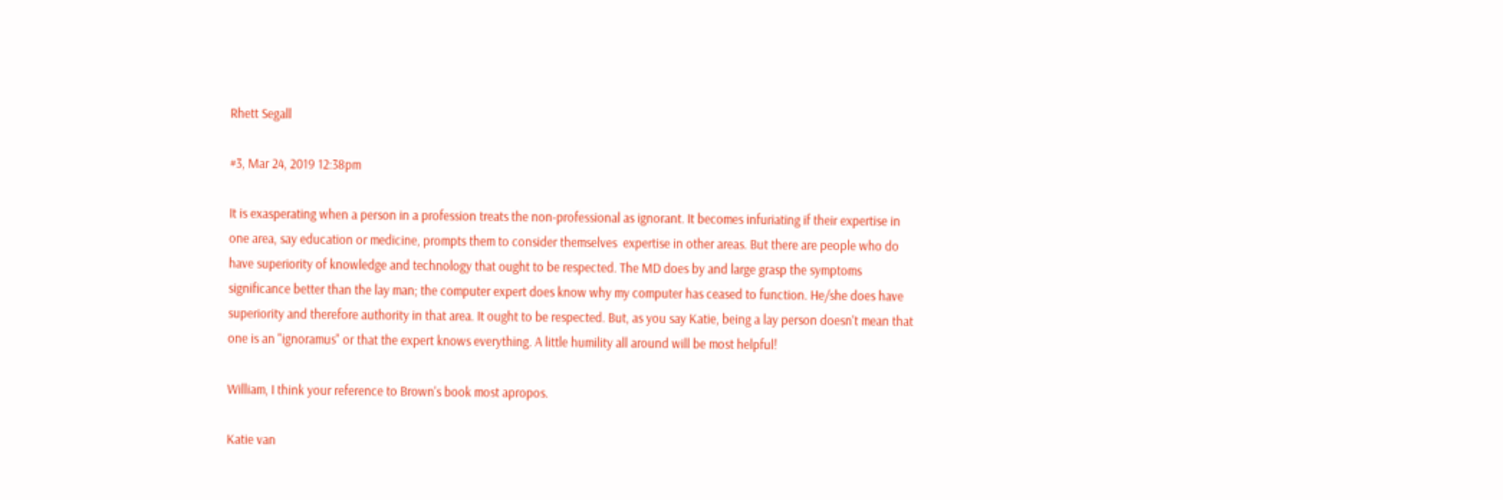Rhett Segall

#3, Mar 24, 2019 12:38pm

It is exasperating when a person in a profession treats the non-professional as ignorant. It becomes infuriating if their expertise in one area, say education or medicine, prompts them to consider themselves  expertise in other areas. But there are people who do have superiority of knowledge and technology that ought to be respected. The MD does by and large grasp the symptoms significance better than the lay man; the computer expert does know why my computer has ceased to function. He/she does have superiority and therefore authority in that area. It ought to be respected. But, as you say Katie, being a lay person doesn't mean that one is an "ignoramus" or that the expert knows everything. A little humility all around will be most helpful!

William, I think your reference to Brown's book most apropos.

Katie van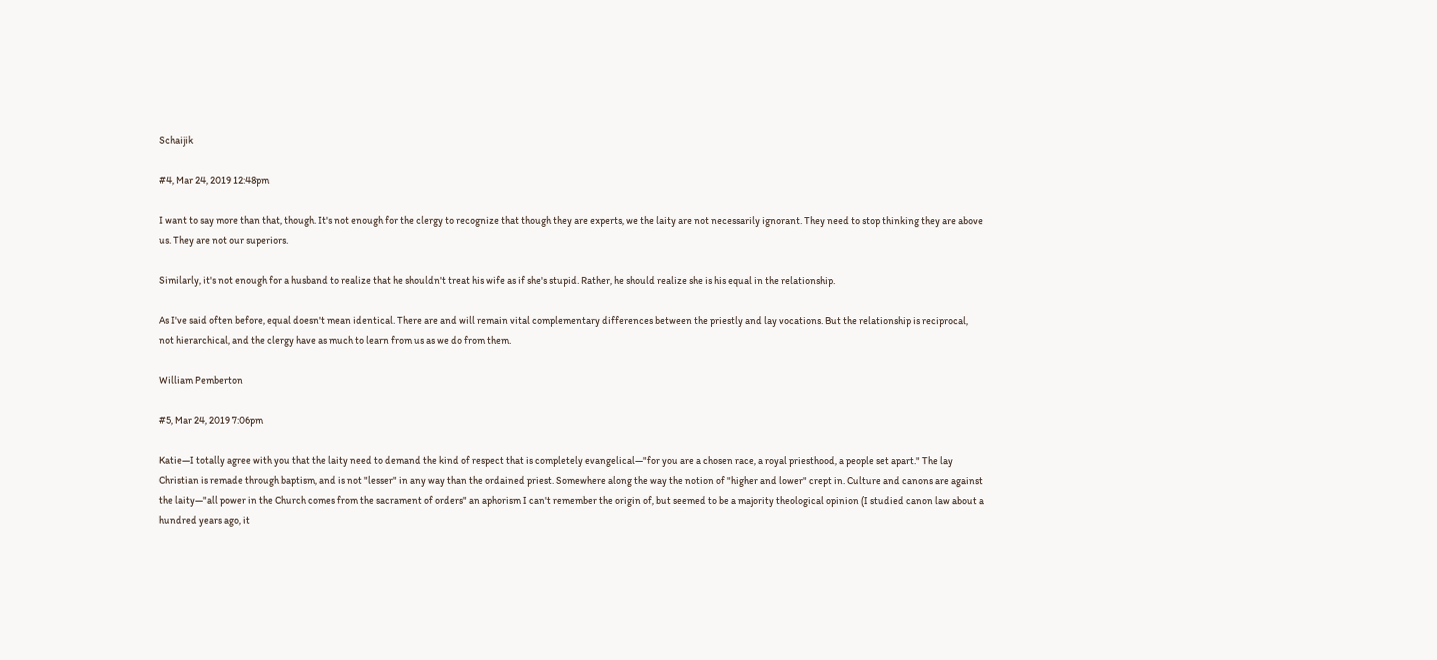Schaijik

#4, Mar 24, 2019 12:48pm

I want to say more than that, though. It's not enough for the clergy to recognize that though they are experts, we the laity are not necessarily ignorant. They need to stop thinking they are above us. They are not our superiors.

Similarly, it's not enough for a husband to realize that he shouldn't treat his wife as if she's stupid. Rather, he should realize she is his equal in the relationship.

As I've said often before, equal doesn't mean identical. There are and will remain vital complementary differences between the priestly and lay vocations. But the relationship is reciprocal, not hierarchical, and the clergy have as much to learn from us as we do from them.

William Pemberton

#5, Mar 24, 2019 7:06pm

Katie—I totally agree with you that the laity need to demand the kind of respect that is completely evangelical—"for you are a chosen race, a royal priesthood, a people set apart." The lay Christian is remade through baptism, and is not "lesser" in any way than the ordained priest. Somewhere along the way the notion of "higher and lower" crept in. Culture and canons are against the laity—"all power in the Church comes from the sacrament of orders" an aphorism I can't remember the origin of, but seemed to be a majority theological opinion (I studied canon law about a hundred years ago, it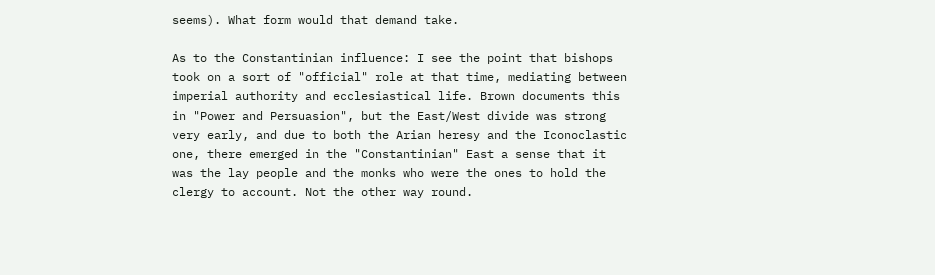seems). What form would that demand take.

As to the Constantinian influence: I see the point that bishops took on a sort of "official" role at that time, mediating between imperial authority and ecclesiastical life. Brown documents this in "Power and Persuasion", but the East/West divide was strong very early, and due to both the Arian heresy and the Iconoclastic one, there emerged in the "Constantinian" East a sense that it was the lay people and the monks who were the ones to hold the clergy to account. Not the other way round.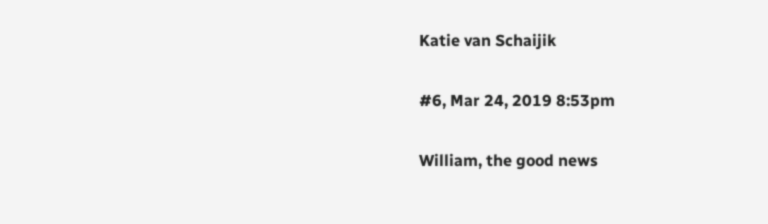Katie van Schaijik

#6, Mar 24, 2019 8:53pm

William, the good news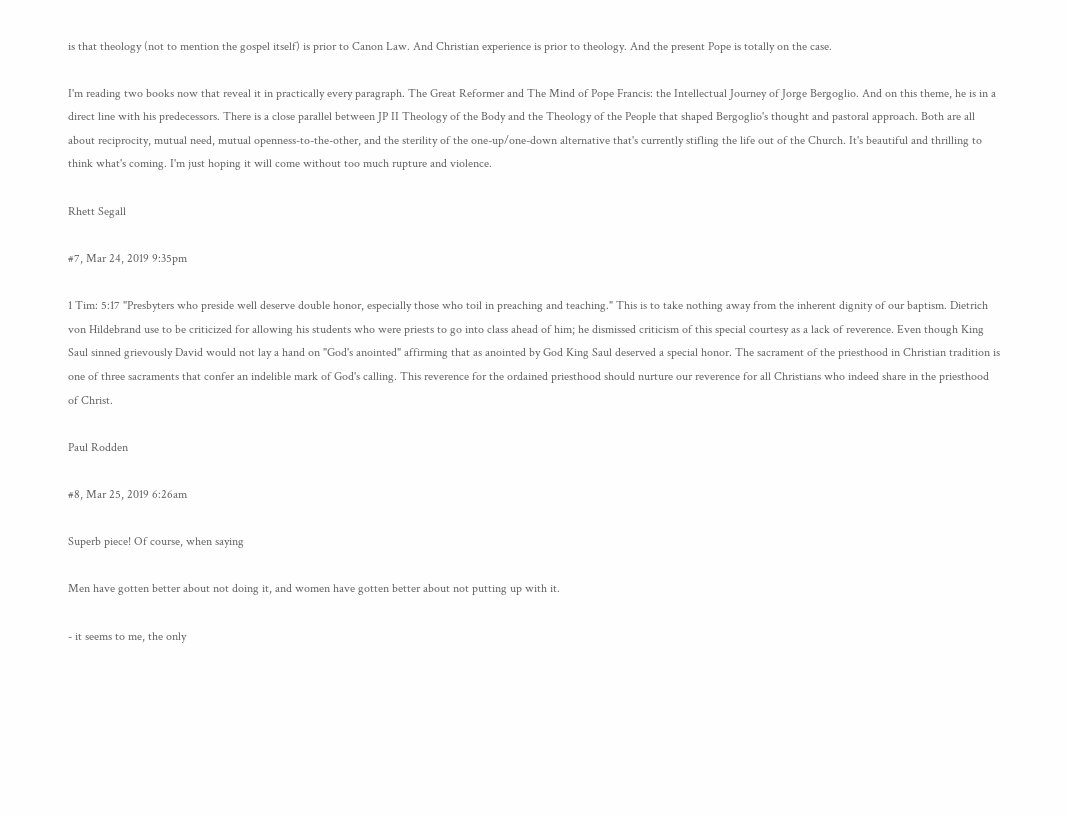is that theology (not to mention the gospel itself) is prior to Canon Law. And Christian experience is prior to theology. And the present Pope is totally on the case.

I'm reading two books now that reveal it in practically every paragraph. The Great Reformer and The Mind of Pope Francis: the Intellectual Journey of Jorge Bergoglio. And on this theme, he is in a direct line with his predecessors. There is a close parallel between JP II Theology of the Body and the Theology of the People that shaped Bergoglio's thought and pastoral approach. Both are all about reciprocity, mutual need, mutual openness-to-the-other, and the sterility of the one-up/one-down alternative that's currently stifling the life out of the Church. It's beautiful and thrilling to think what's coming. I'm just hoping it will come without too much rupture and violence.

Rhett Segall

#7, Mar 24, 2019 9:35pm

1 Tim: 5:17 "Presbyters who preside well deserve double honor, especially those who toil in preaching and teaching." This is to take nothing away from the inherent dignity of our baptism. Dietrich von Hildebrand use to be criticized for allowing his students who were priests to go into class ahead of him; he dismissed criticism of this special courtesy as a lack of reverence. Even though King Saul sinned grievously David would not lay a hand on "God's anointed" affirming that as anointed by God King Saul deserved a special honor. The sacrament of the priesthood in Christian tradition is one of three sacraments that confer an indelible mark of God's calling. This reverence for the ordained priesthood should nurture our reverence for all Christians who indeed share in the priesthood of Christ.

Paul Rodden

#8, Mar 25, 2019 6:26am

Superb piece! Of course, when saying

Men have gotten better about not doing it, and women have gotten better about not putting up with it.

- it seems to me, the only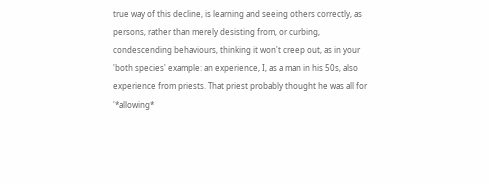true way of this decline, is learning and seeing others correctly, as persons, rather than merely desisting from, or curbing, condescending behaviours, thinking it won't creep out, as in your 'both species' example: an experience, I, as a man in his 50s, also experience from priests. That priest probably thought he was all for '*allowing*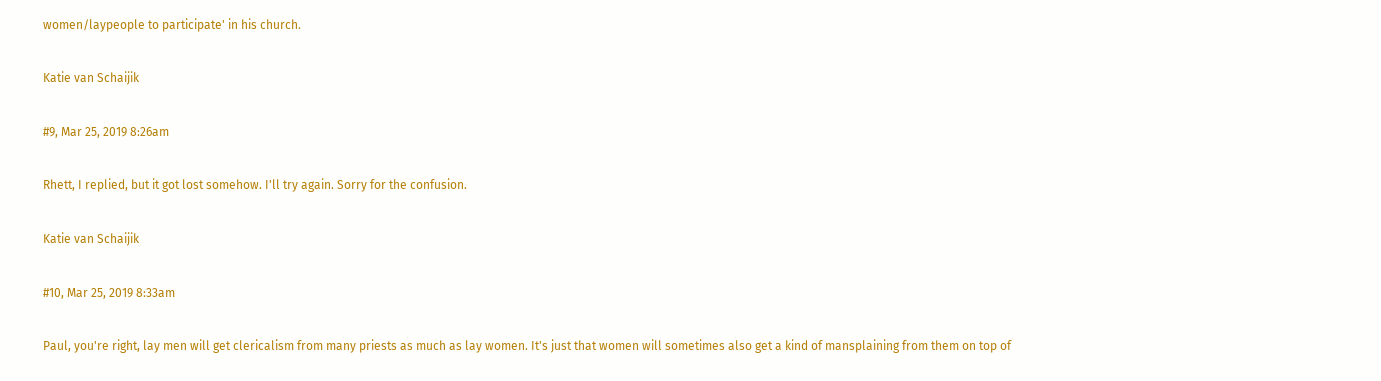women/laypeople to participate' in his church.

Katie van Schaijik

#9, Mar 25, 2019 8:26am

Rhett, I replied, but it got lost somehow. I'll try again. Sorry for the confusion.

Katie van Schaijik

#10, Mar 25, 2019 8:33am

Paul, you're right, lay men will get clericalism from many priests as much as lay women. It's just that women will sometimes also get a kind of mansplaining from them on top of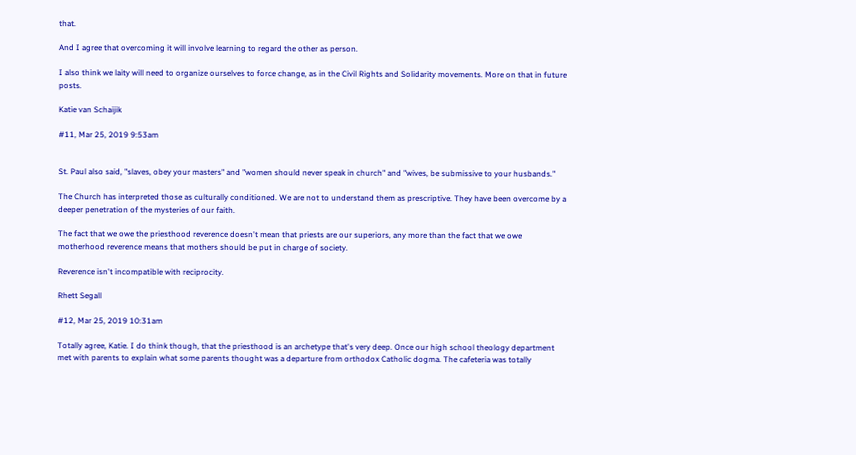that.

And I agree that overcoming it will involve learning to regard the other as person.

I also think we laity will need to organize ourselves to force change, as in the Civil Rights and Solidarity movements. More on that in future posts.

Katie van Schaijik

#11, Mar 25, 2019 9:53am


St. Paul also said, "slaves, obey your masters" and "women should never speak in church" and "wives, be submissive to your husbands."

The Church has interpreted those as culturally conditioned. We are not to understand them as prescriptive. They have been overcome by a deeper penetration of the mysteries of our faith.

The fact that we owe the priesthood reverence doesn't mean that priests are our superiors, any more than the fact that we owe motherhood reverence means that mothers should be put in charge of society.

Reverence isn't incompatible with reciprocity.

Rhett Segall

#12, Mar 25, 2019 10:31am

Totally agree, Katie. I do think though, that the priesthood is an archetype that's very deep. Once our high school theology department met with parents to explain what some parents thought was a departure from orthodox Catholic dogma. The cafeteria was totally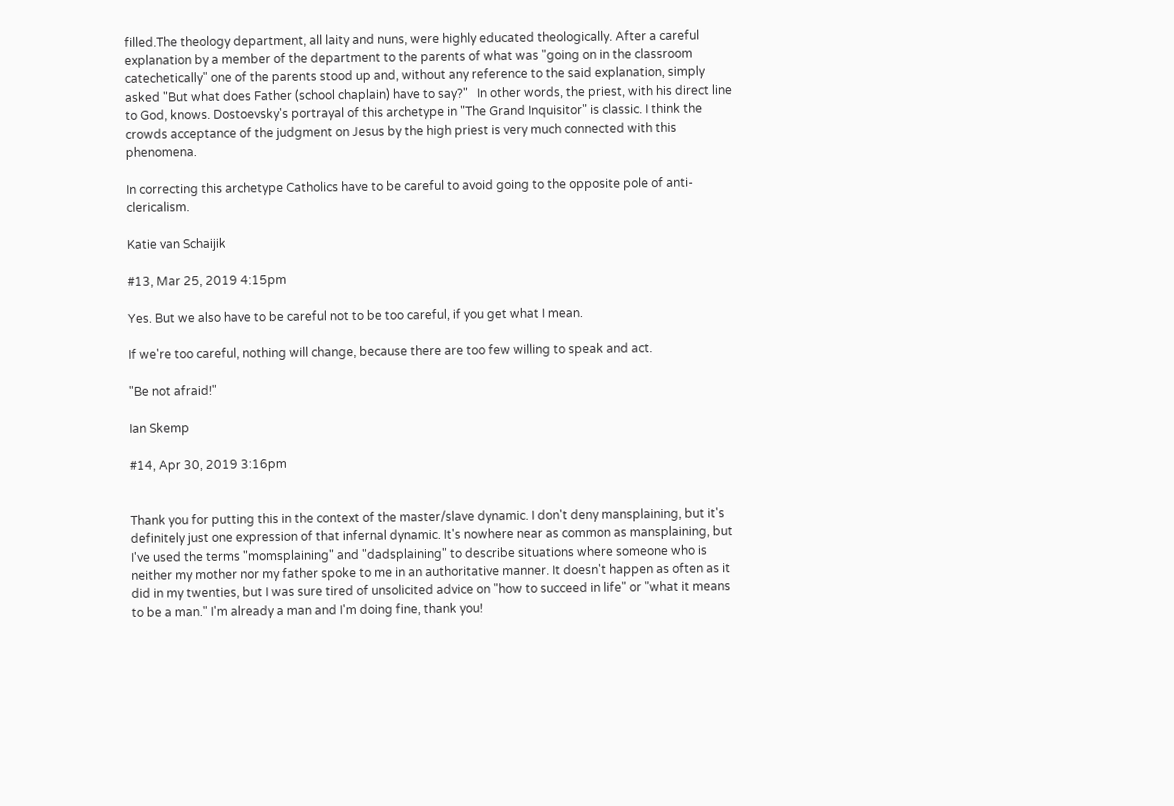filled.The theology department, all laity and nuns, were highly educated theologically. After a careful explanation by a member of the department to the parents of what was "going on in the classroom catechetically" one of the parents stood up and, without any reference to the said explanation, simply asked "But what does Father (school chaplain) have to say?"   In other words, the priest, with his direct line to God, knows. Dostoevsky's portrayal of this archetype in "The Grand Inquisitor" is classic. I think the crowds acceptance of the judgment on Jesus by the high priest is very much connected with this phenomena.

In correcting this archetype Catholics have to be careful to avoid going to the opposite pole of anti-clericalism.

Katie van Schaijik

#13, Mar 25, 2019 4:15pm

Yes. But we also have to be careful not to be too careful, if you get what I mean.

If we're too careful, nothing will change, because there are too few willing to speak and act.

"Be not afraid!"

Ian Skemp

#14, Apr 30, 2019 3:16pm


Thank you for putting this in the context of the master/slave dynamic. I don't deny mansplaining, but it's definitely just one expression of that infernal dynamic. It's nowhere near as common as mansplaining, but I've used the terms "momsplaining" and "dadsplaining" to describe situations where someone who is neither my mother nor my father spoke to me in an authoritative manner. It doesn't happen as often as it did in my twenties, but I was sure tired of unsolicited advice on "how to succeed in life" or "what it means to be a man." I'm already a man and I'm doing fine, thank you!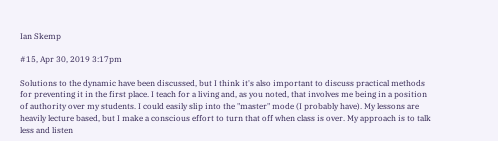Ian Skemp

#15, Apr 30, 2019 3:17pm

Solutions to the dynamic have been discussed, but I think it's also important to discuss practical methods for preventing it in the first place. I teach for a living and, as you noted, that involves me being in a position of authority over my students. I could easily slip into the "master" mode (I probably have). My lessons are heavily lecture based, but I make a conscious effort to turn that off when class is over. My approach is to talk less and listen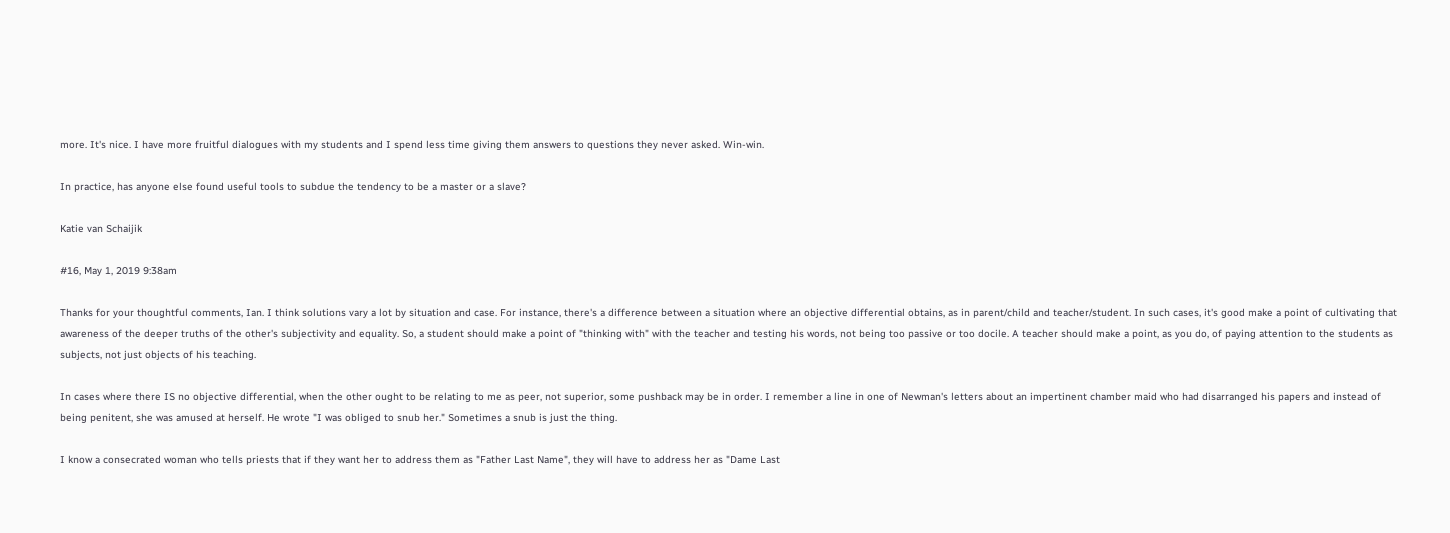more. It's nice. I have more fruitful dialogues with my students and I spend less time giving them answers to questions they never asked. Win-win.

In practice, has anyone else found useful tools to subdue the tendency to be a master or a slave?

Katie van Schaijik

#16, May 1, 2019 9:38am

Thanks for your thoughtful comments, Ian. I think solutions vary a lot by situation and case. For instance, there's a difference between a situation where an objective differential obtains, as in parent/child and teacher/student. In such cases, it's good make a point of cultivating that awareness of the deeper truths of the other's subjectivity and equality. So, a student should make a point of "thinking with" with the teacher and testing his words, not being too passive or too docile. A teacher should make a point, as you do, of paying attention to the students as subjects, not just objects of his teaching.

In cases where there IS no objective differential, when the other ought to be relating to me as peer, not superior, some pushback may be in order. I remember a line in one of Newman's letters about an impertinent chamber maid who had disarranged his papers and instead of being penitent, she was amused at herself. He wrote "I was obliged to snub her." Sometimes a snub is just the thing.

I know a consecrated woman who tells priests that if they want her to address them as "Father Last Name", they will have to address her as "Dame Last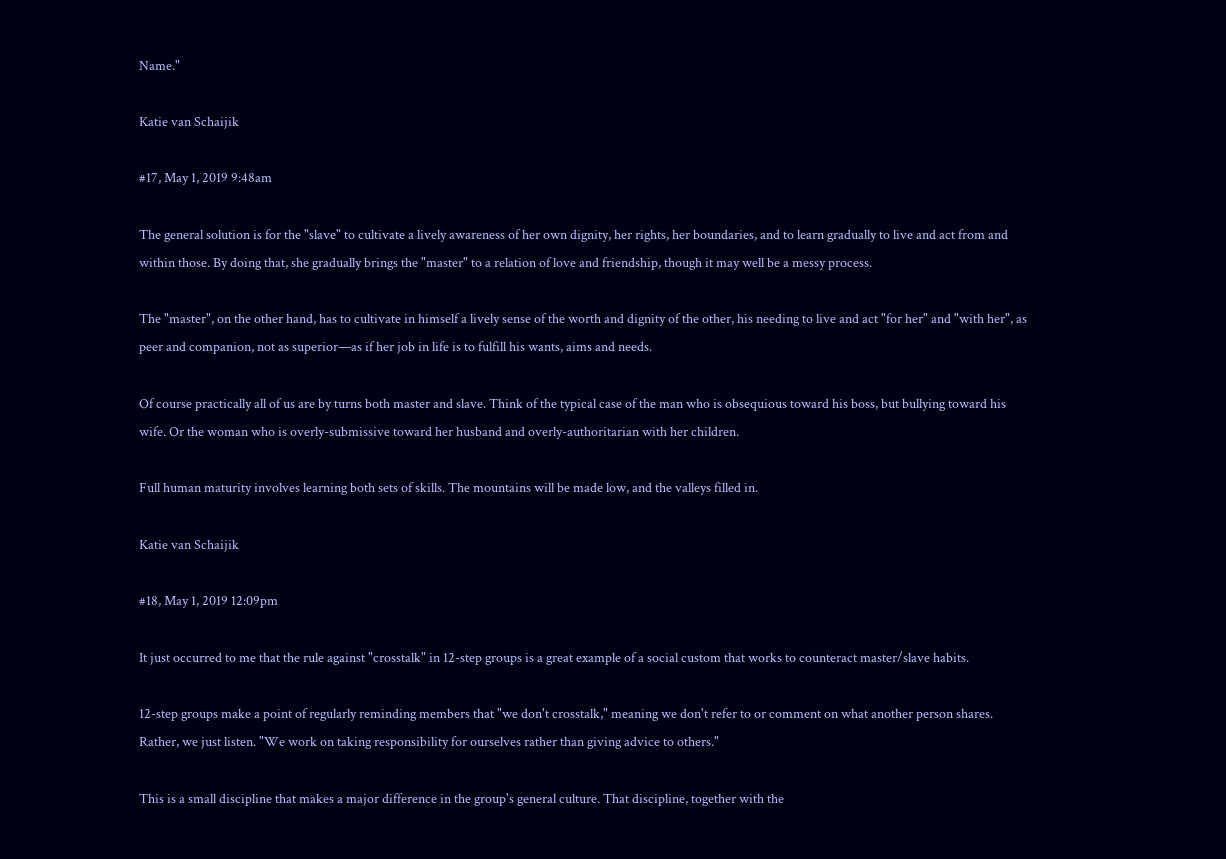Name."

Katie van Schaijik

#17, May 1, 2019 9:48am

The general solution is for the "slave" to cultivate a lively awareness of her own dignity, her rights, her boundaries, and to learn gradually to live and act from and within those. By doing that, she gradually brings the "master" to a relation of love and friendship, though it may well be a messy process.

The "master", on the other hand, has to cultivate in himself a lively sense of the worth and dignity of the other, his needing to live and act "for her" and "with her", as peer and companion, not as superior—as if her job in life is to fulfill his wants, aims and needs.

Of course practically all of us are by turns both master and slave. Think of the typical case of the man who is obsequious toward his boss, but bullying toward his wife. Or the woman who is overly-submissive toward her husband and overly-authoritarian with her children.

Full human maturity involves learning both sets of skills. The mountains will be made low, and the valleys filled in.

Katie van Schaijik

#18, May 1, 2019 12:09pm

It just occurred to me that the rule against "crosstalk" in 12-step groups is a great example of a social custom that works to counteract master/slave habits.

12-step groups make a point of regularly reminding members that "we don't crosstalk," meaning we don't refer to or comment on what another person shares. Rather, we just listen. "We work on taking responsibility for ourselves rather than giving advice to others."

This is a small discipline that makes a major difference in the group's general culture. That discipline, together with the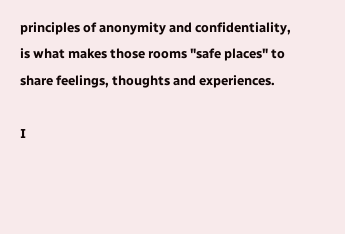principles of anonymity and confidentiality, is what makes those rooms "safe places" to share feelings, thoughts and experiences.

I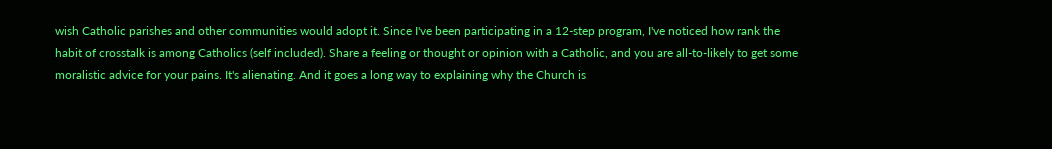wish Catholic parishes and other communities would adopt it. Since I've been participating in a 12-step program, I've noticed how rank the habit of crosstalk is among Catholics (self included). Share a feeling or thought or opinion with a Catholic, and you are all-to-likely to get some moralistic advice for your pains. It's alienating. And it goes a long way to explaining why the Church is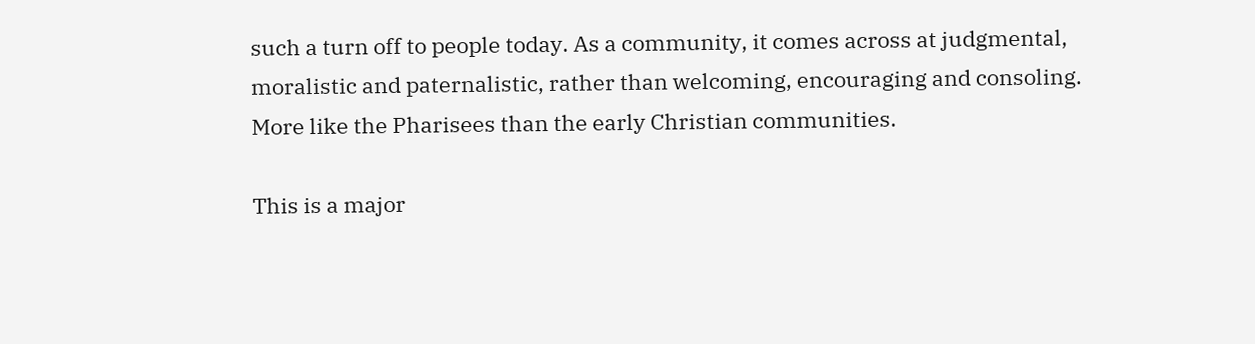such a turn off to people today. As a community, it comes across at judgmental, moralistic and paternalistic, rather than welcoming, encouraging and consoling. More like the Pharisees than the early Christian communities.

This is a major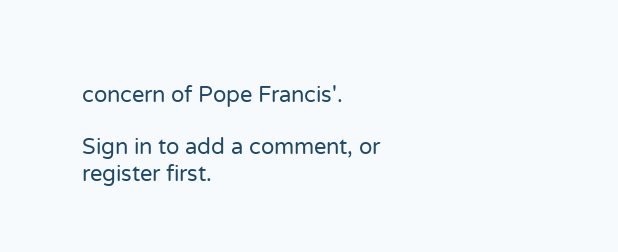concern of Pope Francis'.

Sign in to add a comment, or register first.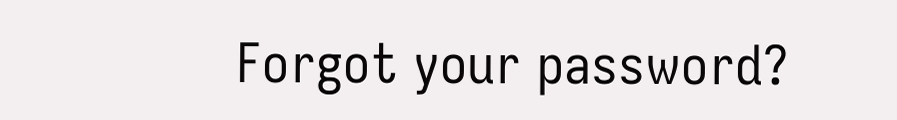Forgot your password?